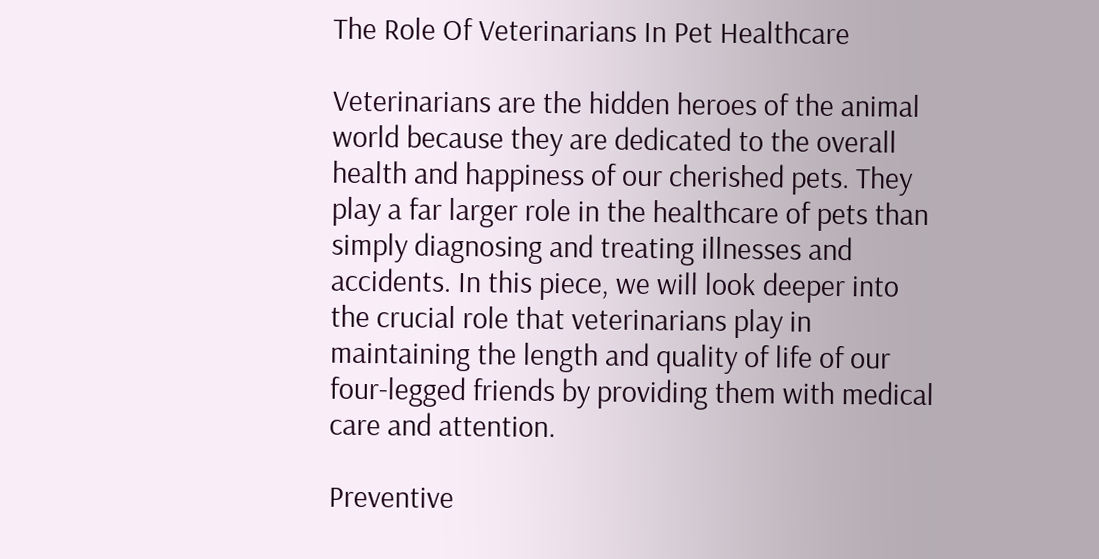The Role Of Veterinarians In Pet Healthcare

Veterinarians are the hidden heroes of the animal world because they are dedicated to the overall health and happiness of our cherished pets. They play a far larger role in the healthcare of pets than simply diagnosing and treating illnesses and accidents. In this piece, we will look deeper into the crucial role that veterinarians play in maintaining the length and quality of life of our four-legged friends by providing them with medical care and attention.

Preventive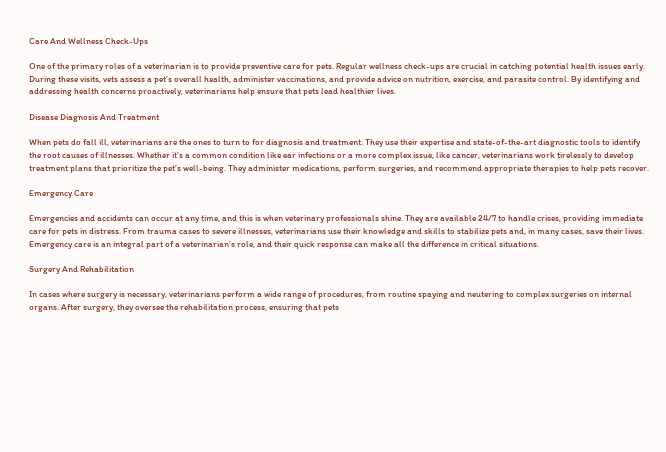Care And Wellness Check-Ups

One of the primary roles of a veterinarian is to provide preventive care for pets. Regular wellness check-ups are crucial in catching potential health issues early. During these visits, vets assess a pet’s overall health, administer vaccinations, and provide advice on nutrition, exercise, and parasite control. By identifying and addressing health concerns proactively, veterinarians help ensure that pets lead healthier lives.

Disease Diagnosis And Treatment

When pets do fall ill, veterinarians are the ones to turn to for diagnosis and treatment. They use their expertise and state-of-the-art diagnostic tools to identify the root causes of illnesses. Whether it’s a common condition like ear infections or a more complex issue, like cancer, veterinarians work tirelessly to develop treatment plans that prioritize the pet’s well-being. They administer medications, perform surgeries, and recommend appropriate therapies to help pets recover.

Emergency Care

Emergencies and accidents can occur at any time, and this is when veterinary professionals shine. They are available 24/7 to handle crises, providing immediate care for pets in distress. From trauma cases to severe illnesses, veterinarians use their knowledge and skills to stabilize pets and, in many cases, save their lives. Emergency care is an integral part of a veterinarian’s role, and their quick response can make all the difference in critical situations.

Surgery And Rehabilitation

In cases where surgery is necessary, veterinarians perform a wide range of procedures, from routine spaying and neutering to complex surgeries on internal organs. After surgery, they oversee the rehabilitation process, ensuring that pets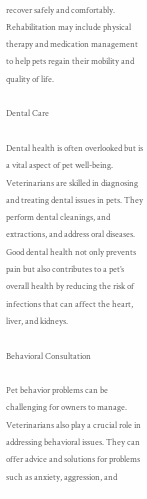recover safely and comfortably. Rehabilitation may include physical therapy and medication management to help pets regain their mobility and quality of life.

Dental Care

Dental health is often overlooked but is a vital aspect of pet well-being. Veterinarians are skilled in diagnosing and treating dental issues in pets. They perform dental cleanings, and extractions, and address oral diseases. Good dental health not only prevents pain but also contributes to a pet’s overall health by reducing the risk of infections that can affect the heart, liver, and kidneys.

Behavioral Consultation

Pet behavior problems can be challenging for owners to manage. Veterinarians also play a crucial role in addressing behavioral issues. They can offer advice and solutions for problems such as anxiety, aggression, and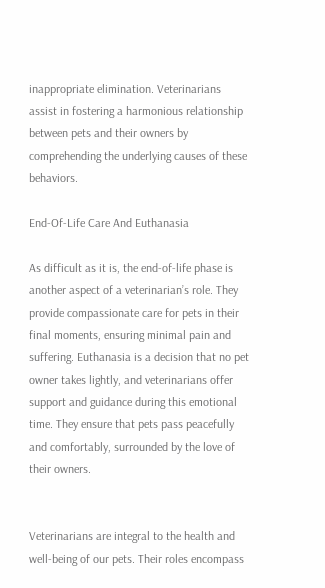inappropriate elimination. Veterinarians assist in fostering a harmonious relationship between pets and their owners by comprehending the underlying causes of these behaviors.

End-Of-Life Care And Euthanasia

As difficult as it is, the end-of-life phase is another aspect of a veterinarian’s role. They provide compassionate care for pets in their final moments, ensuring minimal pain and suffering. Euthanasia is a decision that no pet owner takes lightly, and veterinarians offer support and guidance during this emotional time. They ensure that pets pass peacefully and comfortably, surrounded by the love of their owners.


Veterinarians are integral to the health and well-being of our pets. Their roles encompass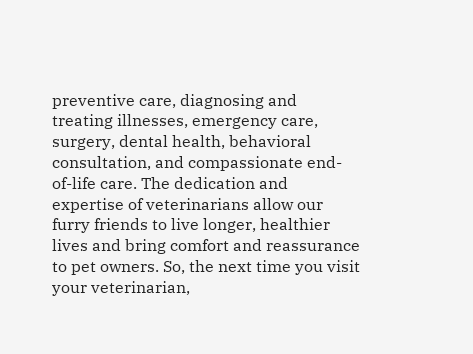preventive care, diagnosing and treating illnesses, emergency care, surgery, dental health, behavioral consultation, and compassionate end-of-life care. The dedication and expertise of veterinarians allow our furry friends to live longer, healthier lives and bring comfort and reassurance to pet owners. So, the next time you visit your veterinarian,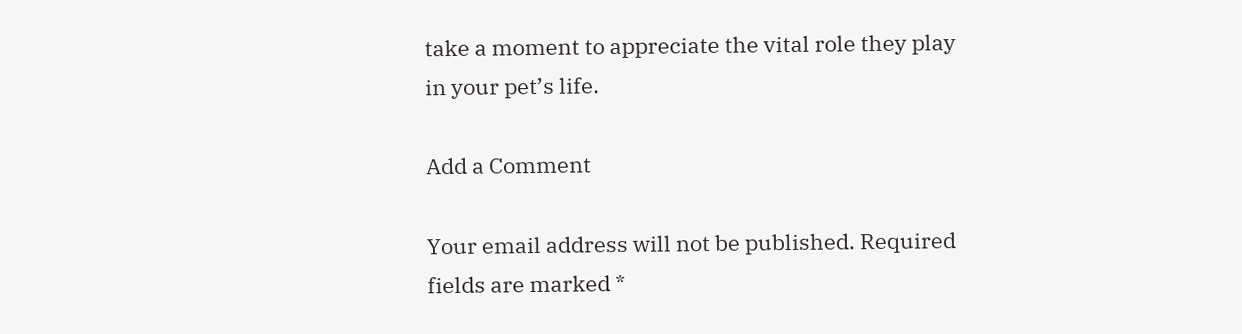take a moment to appreciate the vital role they play in your pet’s life.

Add a Comment

Your email address will not be published. Required fields are marked *